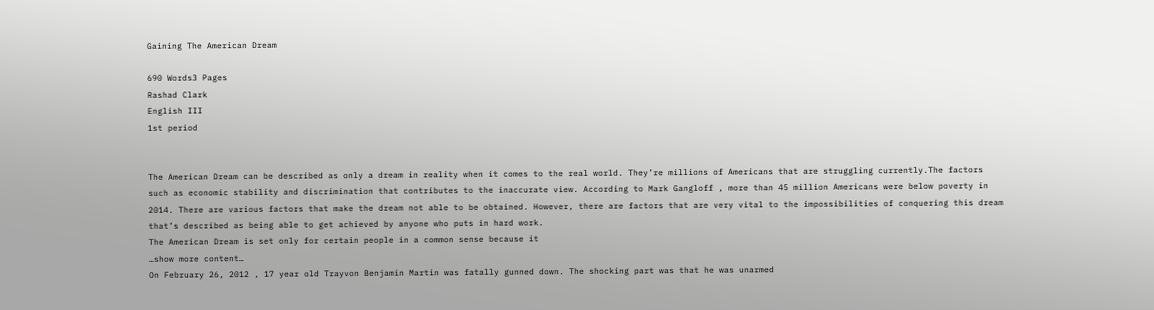Gaining The American Dream

690 Words3 Pages
Rashad Clark
English III
1st period


The American Dream can be described as only a dream in reality when it comes to the real world. They’re millions of Americans that are struggling currently.The factors such as economic stability and discrimination that contributes to the inaccurate view. According to Mark Gangloff , more than 45 million Americans were below poverty in 2014. There are various factors that make the dream not able to be obtained. However, there are factors that are very vital to the impossibilities of conquering this dream that’s described as being able to get achieved by anyone who puts in hard work.
The American Dream is set only for certain people in a common sense because it
…show more content…
On February 26, 2012 , 17 year old Trayvon Benjamin Martin was fatally gunned down. The shocking part was that he was unarmed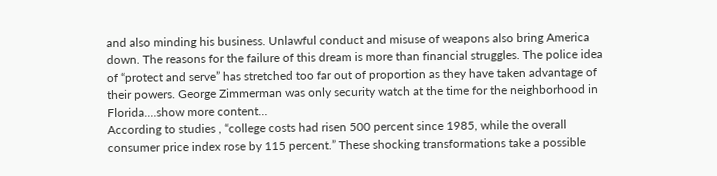and also minding his business. Unlawful conduct and misuse of weapons also bring America down. The reasons for the failure of this dream is more than financial struggles. The police idea of “protect and serve” has stretched too far out of proportion as they have taken advantage of their powers. George Zimmerman was only security watch at the time for the neighborhood in Florida.…show more content…
According to studies , “college costs had risen 500 percent since 1985, while the overall consumer price index rose by 115 percent.” These shocking transformations take a possible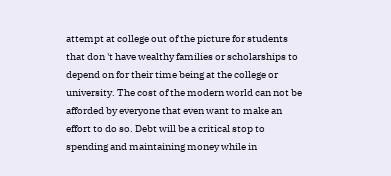attempt at college out of the picture for students that don 't have wealthy families or scholarships to depend on for their time being at the college or university. The cost of the modern world can not be afforded by everyone that even want to make an effort to do so. Debt will be a critical stop to spending and maintaining money while in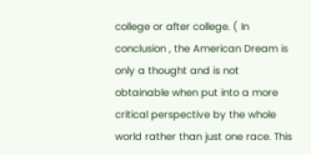college or after college. ( In conclusion , the American Dream is only a thought and is not obtainable when put into a more critical perspective by the whole world rather than just one race. This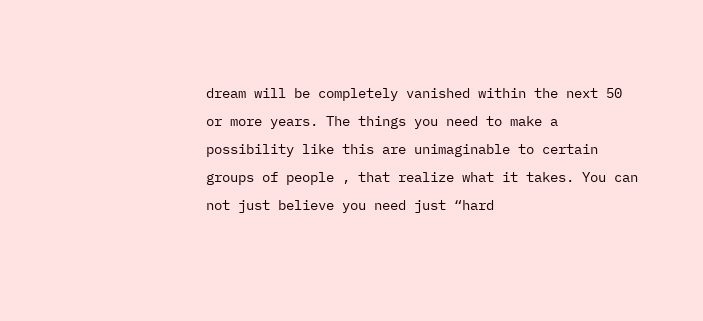dream will be completely vanished within the next 50 or more years. The things you need to make a possibility like this are unimaginable to certain groups of people , that realize what it takes. You can not just believe you need just “hard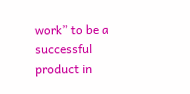work” to be a successful product in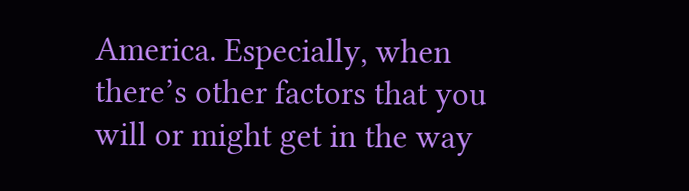America. Especially, when there’s other factors that you will or might get in the way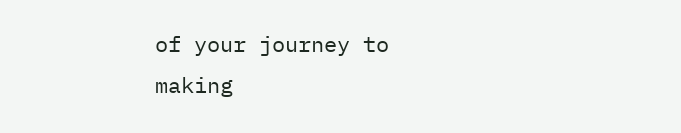of your journey to making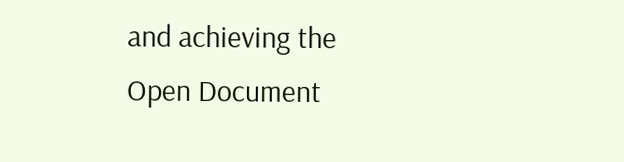and achieving the
Open Document